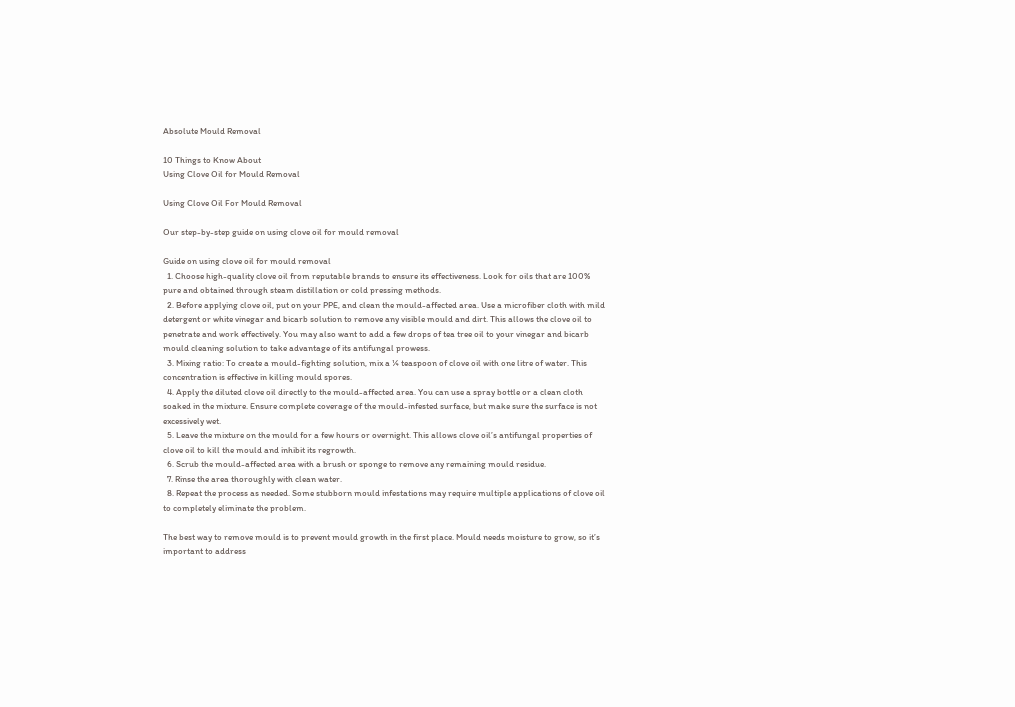Absolute Mould Removal

10 Things to Know About
Using Clove Oil for Mould Removal

Using Clove Oil For Mould Removal

Our step-by-step guide on using clove oil for mould removal

Guide on using clove oil for mould removal
  1. Choose high-quality clove oil from reputable brands to ensure its effectiveness. Look for oils that are 100% pure and obtained through steam distillation or cold pressing methods.
  2. Before applying clove oil, put on your PPE, and clean the mould-affected area. Use a microfiber cloth with mild detergent or white vinegar and bicarb solution to remove any visible mould and dirt. This allows the clove oil to penetrate and work effectively. You may also want to add a few drops of tea tree oil to your vinegar and bicarb mould cleaning solution to take advantage of its antifungal prowess.
  3. Mixing ratio: To create a mould-fighting solution, mix a ¼ teaspoon of clove oil with one litre of water. This concentration is effective in killing mould spores.
  4. Apply the diluted clove oil directly to the mould-affected area. You can use a spray bottle or a clean cloth soaked in the mixture. Ensure complete coverage of the mould-infested surface, but make sure the surface is not excessively wet.
  5. Leave the mixture on the mould for a few hours or overnight. This allows clove oil’s antifungal properties of clove oil to kill the mould and inhibit its regrowth.
  6. Scrub the mould-affected area with a brush or sponge to remove any remaining mould residue.
  7. Rinse the area thoroughly with clean water.
  8. Repeat the process as needed. Some stubborn mould infestations may require multiple applications of clove oil to completely eliminate the problem.

The best way to remove mould is to prevent mould growth in the first place. Mould needs moisture to grow, so it’s important to address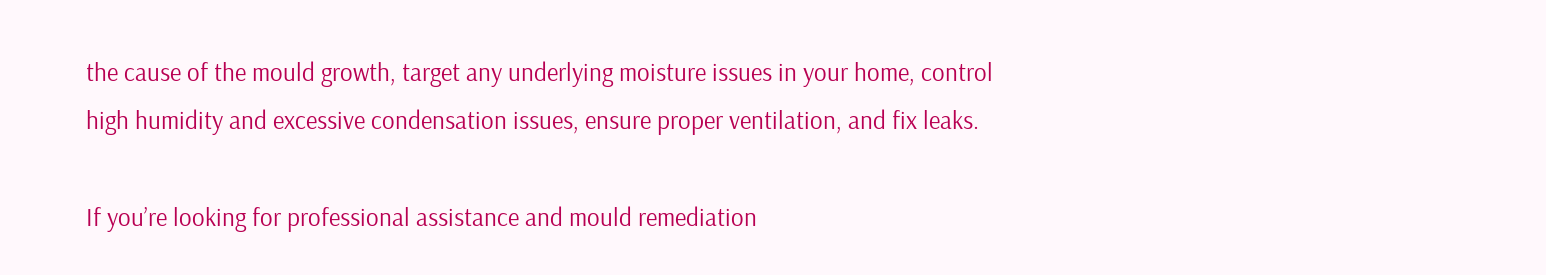the cause of the mould growth, target any underlying moisture issues in your home, control high humidity and excessive condensation issues, ensure proper ventilation, and fix leaks.

If you’re looking for professional assistance and mould remediation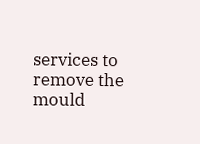services to remove the mould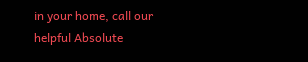in your home, call our helpful Absolute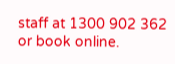staff at 1300 902 362 or book online.